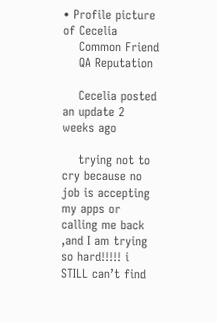• Profile picture of Cecelia
    Common Friend
    QA Reputation

    Cecelia posted an update 2 weeks ago

    trying not to cry because no job is accepting my apps or calling me back ,and I am trying so hard!!!!! i STILL can’t find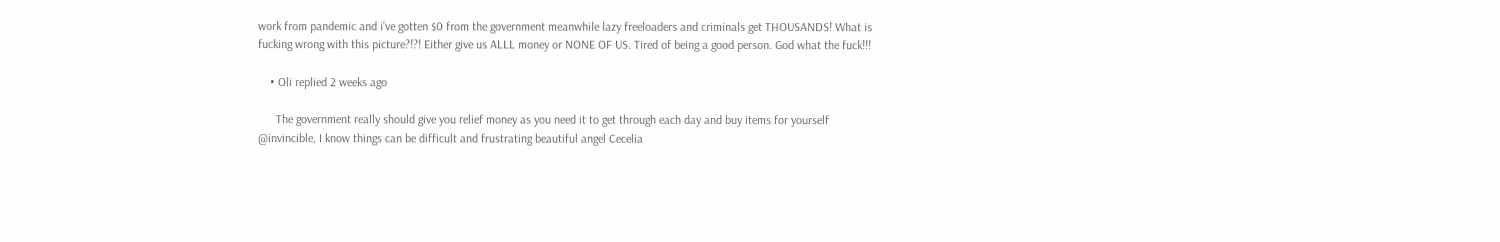work from pandemic and i’ve gotten $0 from the government meanwhile lazy freeloaders and criminals get THOUSANDS! What is fucking wrong with this picture?!?! Either give us ALLL money or NONE OF US. Tired of being a good person. God what the fuck!!!

    • Oli replied 2 weeks ago

      The government really should give you relief money as you need it to get through each day and buy items for yourself @invincible, I know things can be difficult and frustrating beautiful angel Cecelia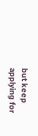but keep applying for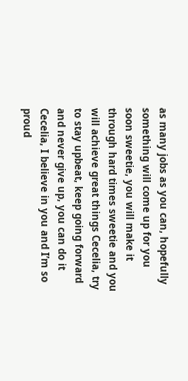as many jobs as you can, hopefully something will come up for you soon sweetie, you will make it through hard times sweetie and you will achieve great things Cecelia, try to stay upbeat, keep going forward and never give up, you can do it Cecelia, I believe in you and I’m so proud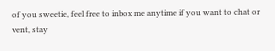of you sweetie, feel free to inbox me anytime if you want to chat or vent, stay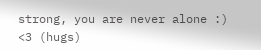strong, you are never alone :) <3 (hugs)